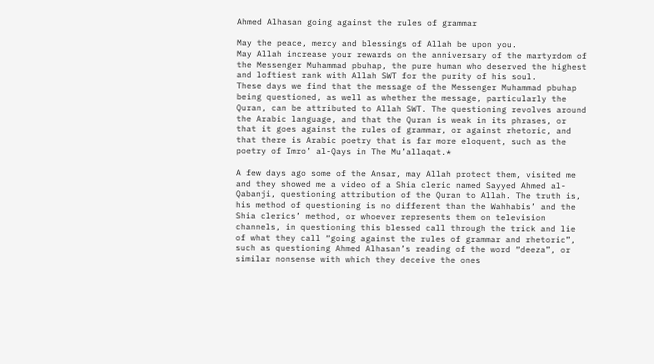Ahmed Alhasan going against the rules of grammar

May the peace, mercy and blessings of Allah be upon you.
May Allah increase your rewards on the anniversary of the martyrdom of the Messenger Muhammad pbuhap, the pure human who deserved the highest and loftiest rank with Allah SWT for the purity of his soul.
These days we find that the message of the Messenger Muhammad pbuhap being questioned, as well as whether the message, particularly the Quran, can be attributed to Allah SWT. The questioning revolves around the Arabic language, and that the Quran is weak in its phrases, or that it goes against the rules of grammar, or against rhetoric, and that there is Arabic poetry that is far more eloquent, such as the poetry of Imro’ al-Qays in The Mu’allaqat.*

A few days ago some of the Ansar, may Allah protect them, visited me and they showed me a video of a Shia cleric named Sayyed Ahmed al-Qabanji, questioning attribution of the Quran to Allah. The truth is, his method of questioning is no different than the Wahhabis’ and the Shia clerics’ method, or whoever represents them on television channels, in questioning this blessed call through the trick and lie of what they call “going against the rules of grammar and rhetoric”, such as questioning Ahmed Alhasan’s reading of the word “deeza”, or similar nonsense with which they deceive the ones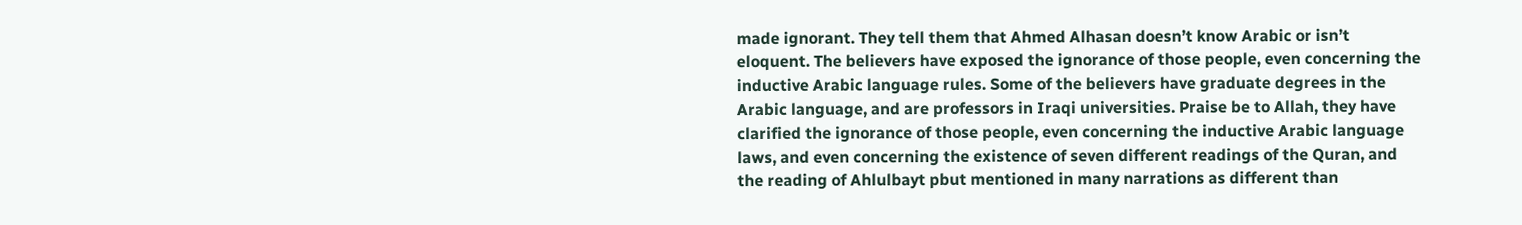made ignorant. They tell them that Ahmed Alhasan doesn’t know Arabic or isn’t eloquent. The believers have exposed the ignorance of those people, even concerning the inductive Arabic language rules. Some of the believers have graduate degrees in the Arabic language, and are professors in Iraqi universities. Praise be to Allah, they have clarified the ignorance of those people, even concerning the inductive Arabic language laws, and even concerning the existence of seven different readings of the Quran, and the reading of Ahlulbayt pbut mentioned in many narrations as different than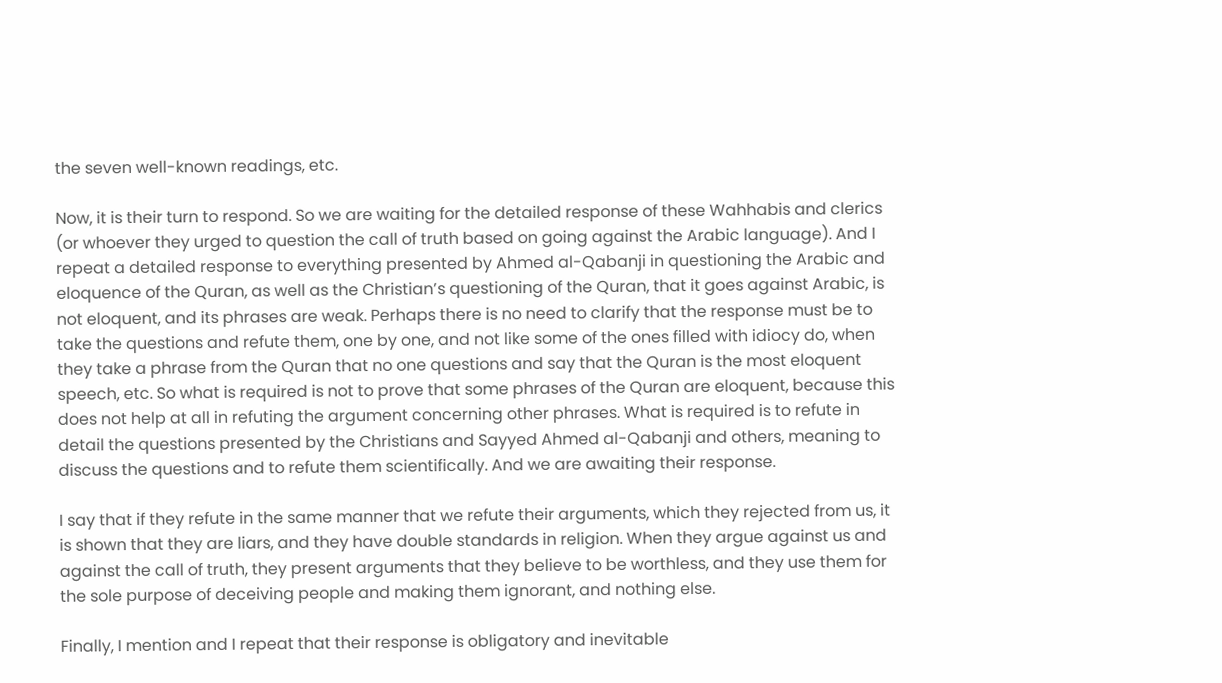the seven well-known readings, etc.

Now, it is their turn to respond. So we are waiting for the detailed response of these Wahhabis and clerics (or whoever they urged to question the call of truth based on going against the Arabic language). And I repeat a detailed response to everything presented by Ahmed al-Qabanji in questioning the Arabic and eloquence of the Quran, as well as the Christian’s questioning of the Quran, that it goes against Arabic, is not eloquent, and its phrases are weak. Perhaps there is no need to clarify that the response must be to take the questions and refute them, one by one, and not like some of the ones filled with idiocy do, when they take a phrase from the Quran that no one questions and say that the Quran is the most eloquent speech, etc. So what is required is not to prove that some phrases of the Quran are eloquent, because this does not help at all in refuting the argument concerning other phrases. What is required is to refute in detail the questions presented by the Christians and Sayyed Ahmed al-Qabanji and others, meaning to discuss the questions and to refute them scientifically. And we are awaiting their response.

I say that if they refute in the same manner that we refute their arguments, which they rejected from us, it is shown that they are liars, and they have double standards in religion. When they argue against us and against the call of truth, they present arguments that they believe to be worthless, and they use them for the sole purpose of deceiving people and making them ignorant, and nothing else.

Finally, I mention and I repeat that their response is obligatory and inevitable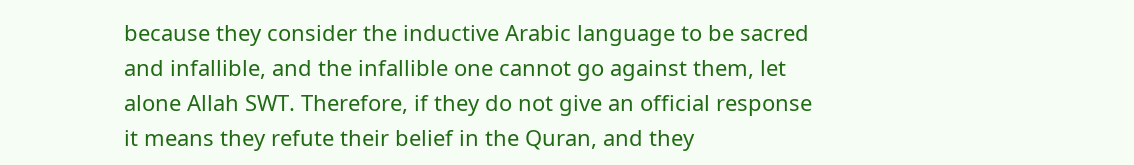because they consider the inductive Arabic language to be sacred and infallible, and the infallible one cannot go against them, let alone Allah SWT. Therefore, if they do not give an official response it means they refute their belief in the Quran, and they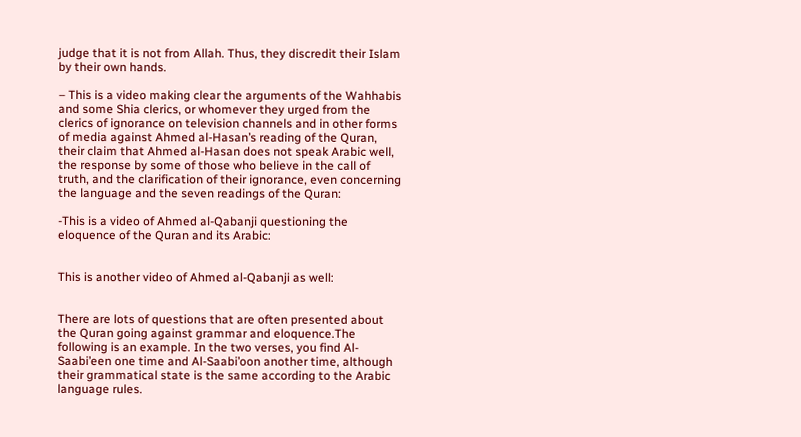judge that it is not from Allah. Thus, they discredit their Islam by their own hands.

– This is a video making clear the arguments of the Wahhabis and some Shia clerics, or whomever they urged from the clerics of ignorance on television channels and in other forms of media against Ahmed al-Hasan’s reading of the Quran, their claim that Ahmed al-Hasan does not speak Arabic well, the response by some of those who believe in the call of truth, and the clarification of their ignorance, even concerning the language and the seven readings of the Quran:

-This is a video of Ahmed al-Qabanji questioning the eloquence of the Quran and its Arabic:


This is another video of Ahmed al-Qabanji as well:


There are lots of questions that are often presented about the Quran going against grammar and eloquence.The following is an example. In the two verses, you find Al-Saabi’een one time and Al-Saabi’oon another time, although their grammatical state is the same according to the Arabic language rules.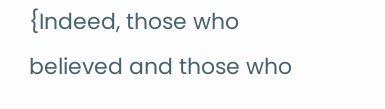{Indeed, those who believed and those who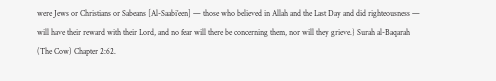were Jews or Christians or Sabeans [Al-Saabi’een] — those who believed in Allah and the Last Day and did righteousness — will have their reward with their Lord, and no fear will there be concerning them, nor will they grieve.} Surah al-Baqarah (The Cow) Chapter 2:62.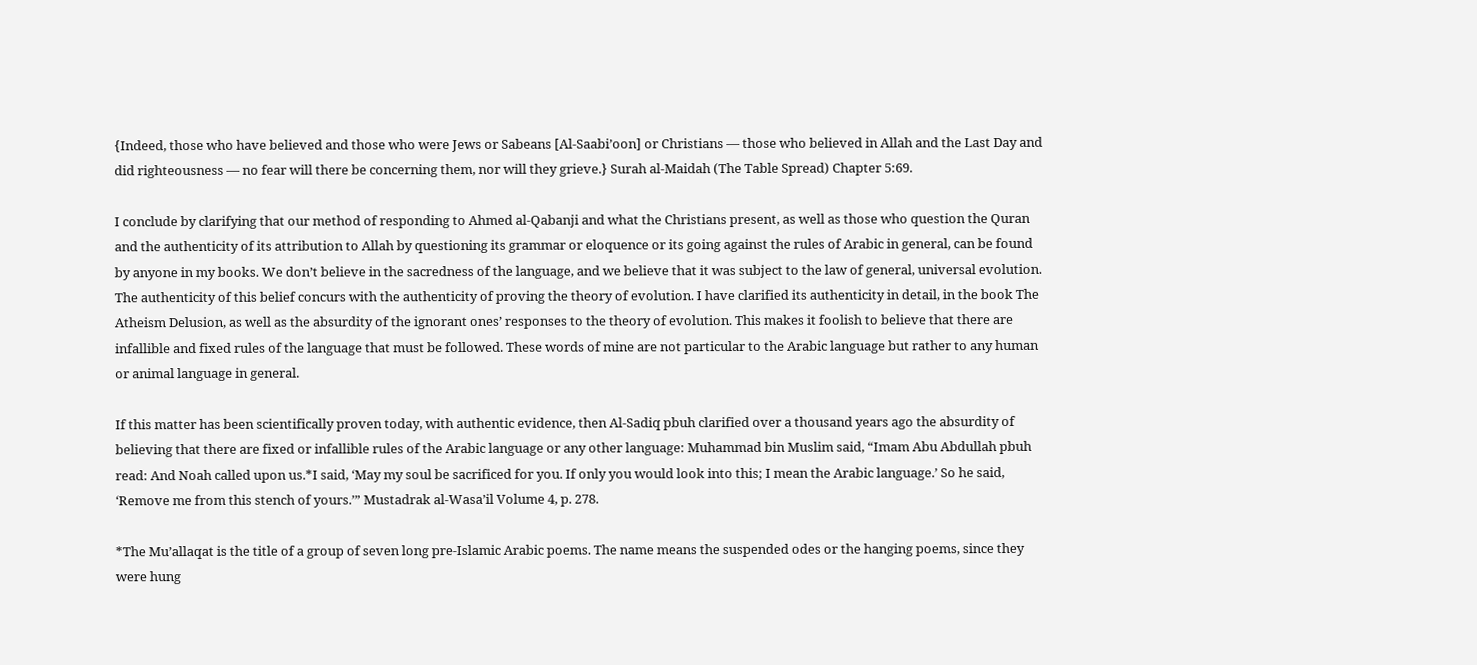{Indeed, those who have believed and those who were Jews or Sabeans [Al-Saabi’oon] or Christians — those who believed in Allah and the Last Day and did righteousness — no fear will there be concerning them, nor will they grieve.} Surah al-Maidah (The Table Spread) Chapter 5:69.

I conclude by clarifying that our method of responding to Ahmed al-Qabanji and what the Christians present, as well as those who question the Quran and the authenticity of its attribution to Allah by questioning its grammar or eloquence or its going against the rules of Arabic in general, can be found by anyone in my books. We don’t believe in the sacredness of the language, and we believe that it was subject to the law of general, universal evolution. The authenticity of this belief concurs with the authenticity of proving the theory of evolution. I have clarified its authenticity in detail, in the book The Atheism Delusion, as well as the absurdity of the ignorant ones’ responses to the theory of evolution. This makes it foolish to believe that there are infallible and fixed rules of the language that must be followed. These words of mine are not particular to the Arabic language but rather to any human or animal language in general.

If this matter has been scientifically proven today, with authentic evidence, then Al-Sadiq pbuh clarified over a thousand years ago the absurdity of believing that there are fixed or infallible rules of the Arabic language or any other language: Muhammad bin Muslim said, “Imam Abu Abdullah pbuh read: And Noah called upon us.*I said, ‘May my soul be sacrificed for you. If only you would look into this; I mean the Arabic language.’ So he said, ‘Remove me from this stench of yours.’” Mustadrak al-Wasa’il Volume 4, p. 278.

*The Mu’allaqat is the title of a group of seven long pre-Islamic Arabic poems. The name means the suspended odes or the hanging poems, since they were hung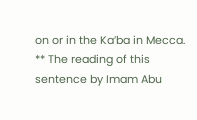on or in the Ka’ba in Mecca.
** The reading of this sentence by Imam Abu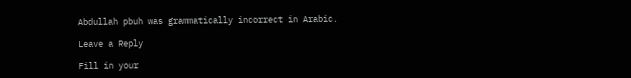Abdullah pbuh was grammatically incorrect in Arabic.

Leave a Reply

Fill in your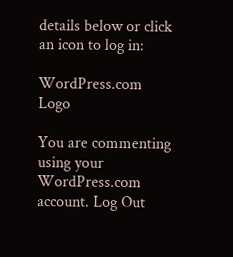details below or click an icon to log in:

WordPress.com Logo

You are commenting using your WordPress.com account. Log Out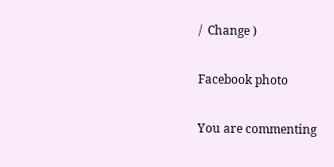/  Change )

Facebook photo

You are commenting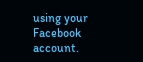using your Facebook account.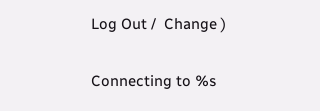Log Out /  Change )

Connecting to %s